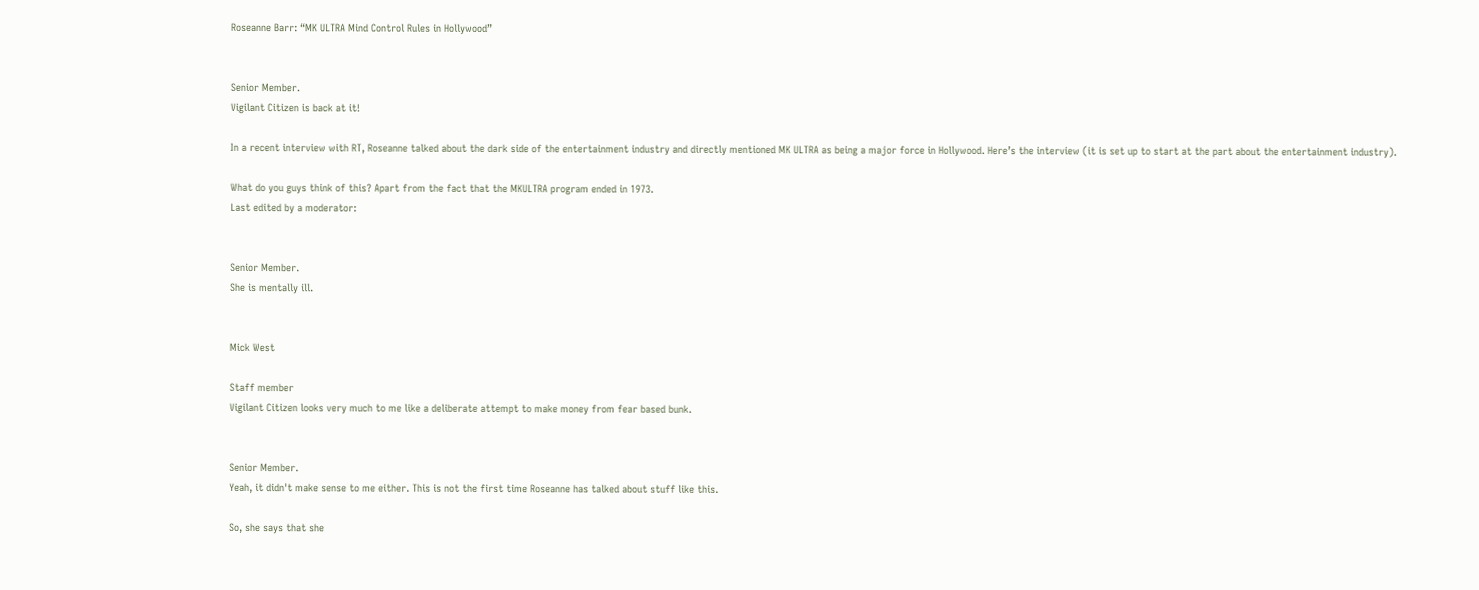Roseanne Barr: “MK ULTRA Mind Control Rules in Hollywood”


Senior Member.
Vigilant Citizen is back at it!

In a recent interview with RT, Roseanne talked about the dark side of the entertainment industry and directly mentioned MK ULTRA as being a major force in Hollywood. Here’s the interview (it is set up to start at the part about the entertainment industry).

What do you guys think of this? Apart from the fact that the MKULTRA program ended in 1973.
Last edited by a moderator:


Senior Member.
She is mentally ill.


Mick West

Staff member
Vigilant Citizen looks very much to me like a deliberate attempt to make money from fear based bunk.


Senior Member.
Yeah, it didn't make sense to me either. This is not the first time Roseanne has talked about stuff like this.

So, she says that she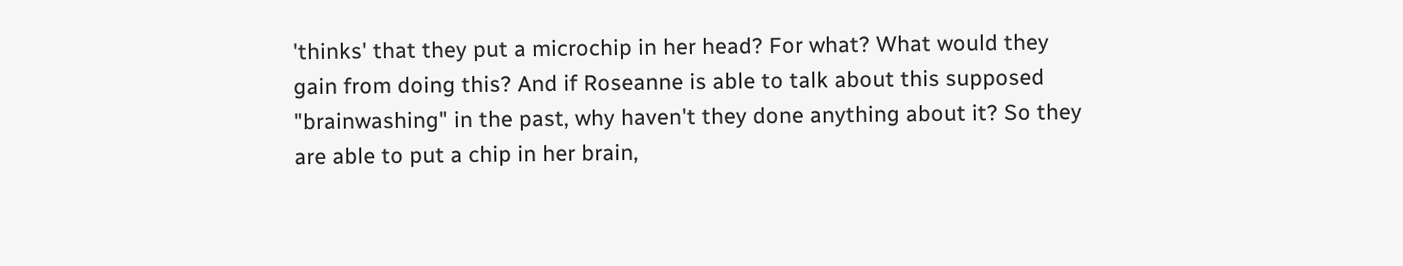'thinks' that they put a microchip in her head? For what? What would they gain from doing this? And if Roseanne is able to talk about this supposed "brainwashing" in the past, why haven't they done anything about it? So they are able to put a chip in her brain,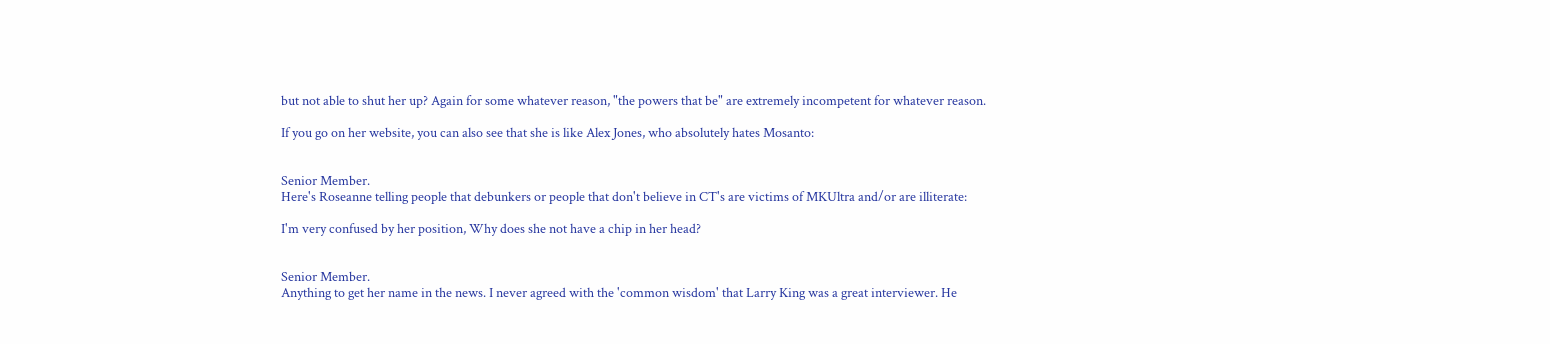but not able to shut her up? Again for some whatever reason, "the powers that be" are extremely incompetent for whatever reason.

If you go on her website, you can also see that she is like Alex Jones, who absolutely hates Mosanto:


Senior Member.
Here's Roseanne telling people that debunkers or people that don't believe in CT's are victims of MKUltra and/or are illiterate:

I'm very confused by her position, Why does she not have a chip in her head?


Senior Member.
Anything to get her name in the news. I never agreed with the 'common wisdom' that Larry King was a great interviewer. He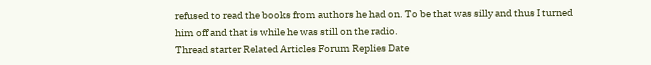refused to read the books from authors he had on. To be that was silly and thus I turned him off and that is while he was still on the radio.
Thread starter Related Articles Forum Replies Date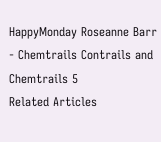HappyMonday Roseanne Barr - Chemtrails Contrails and Chemtrails 5
Related Articles